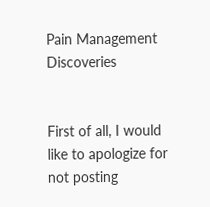Pain Management Discoveries


First of all, I would like to apologize for not posting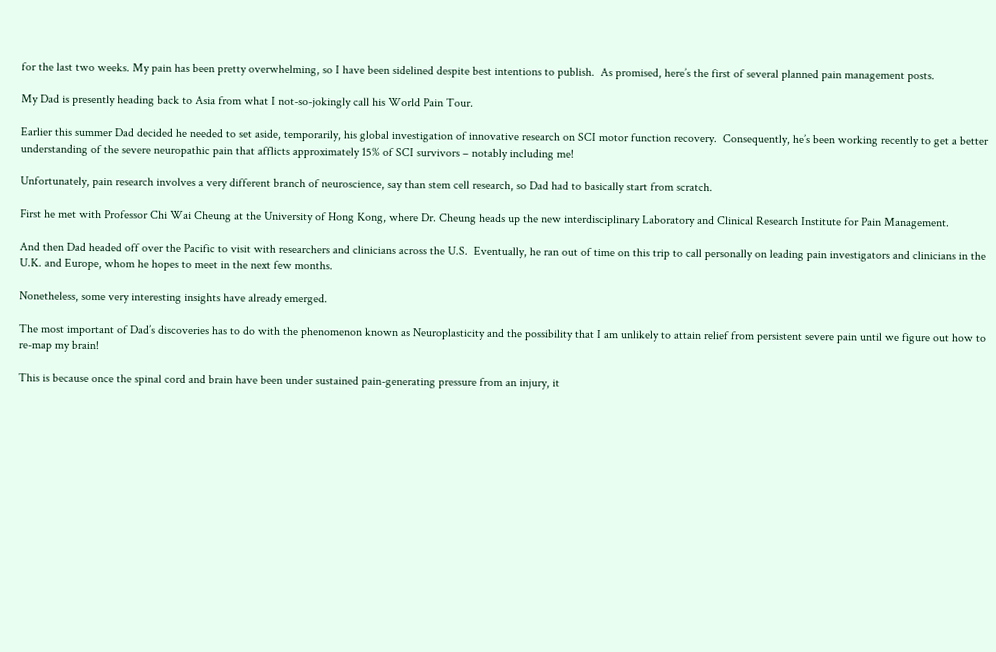for the last two weeks. My pain has been pretty overwhelming, so I have been sidelined despite best intentions to publish.  As promised, here’s the first of several planned pain management posts.

My Dad is presently heading back to Asia from what I not-so-jokingly call his World Pain Tour.

Earlier this summer Dad decided he needed to set aside, temporarily, his global investigation of innovative research on SCI motor function recovery.  Consequently, he’s been working recently to get a better understanding of the severe neuropathic pain that afflicts approximately 15% of SCI survivors – notably including me!

Unfortunately, pain research involves a very different branch of neuroscience, say than stem cell research, so Dad had to basically start from scratch.

First he met with Professor Chi Wai Cheung at the University of Hong Kong, where Dr. Cheung heads up the new interdisciplinary Laboratory and Clinical Research Institute for Pain Management.

And then Dad headed off over the Pacific to visit with researchers and clinicians across the U.S.  Eventually, he ran out of time on this trip to call personally on leading pain investigators and clinicians in the U.K. and Europe, whom he hopes to meet in the next few months.

Nonetheless, some very interesting insights have already emerged.

The most important of Dad’s discoveries has to do with the phenomenon known as Neuroplasticity and the possibility that I am unlikely to attain relief from persistent severe pain until we figure out how to re-map my brain!

This is because once the spinal cord and brain have been under sustained pain-generating pressure from an injury, it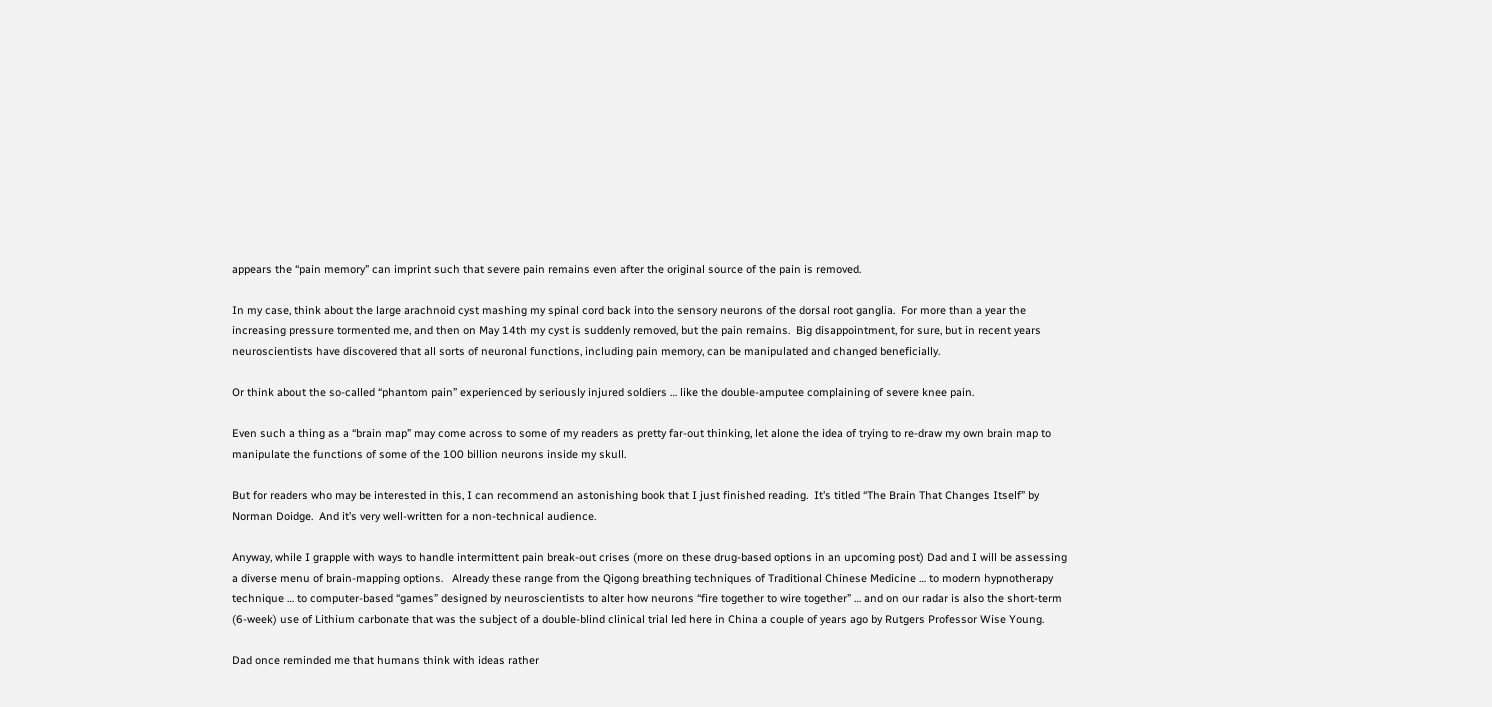appears the “pain memory” can imprint such that severe pain remains even after the original source of the pain is removed.

In my case, think about the large arachnoid cyst mashing my spinal cord back into the sensory neurons of the dorsal root ganglia.  For more than a year the increasing pressure tormented me, and then on May 14th my cyst is suddenly removed, but the pain remains.  Big disappointment, for sure, but in recent years neuroscientists have discovered that all sorts of neuronal functions, including pain memory, can be manipulated and changed beneficially.

Or think about the so-called “phantom pain” experienced by seriously injured soldiers … like the double-amputee complaining of severe knee pain.

Even such a thing as a “brain map” may come across to some of my readers as pretty far-out thinking, let alone the idea of trying to re-draw my own brain map to manipulate the functions of some of the 100 billion neurons inside my skull.

But for readers who may be interested in this, I can recommend an astonishing book that I just finished reading.  It’s titled “The Brain That Changes Itself” by Norman Doidge.  And it’s very well-written for a non-technical audience.

Anyway, while I grapple with ways to handle intermittent pain break-out crises (more on these drug-based options in an upcoming post) Dad and I will be assessing a diverse menu of brain-mapping options.   Already these range from the Qigong breathing techniques of Traditional Chinese Medicine … to modern hypnotherapy technique … to computer-based “games” designed by neuroscientists to alter how neurons “fire together to wire together” … and on our radar is also the short-term (6-week) use of Lithium carbonate that was the subject of a double-blind clinical trial led here in China a couple of years ago by Rutgers Professor Wise Young.

Dad once reminded me that humans think with ideas rather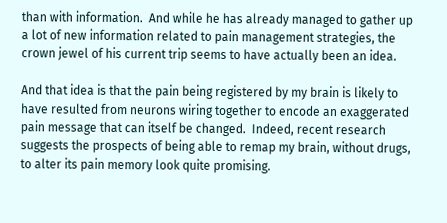than with information.  And while he has already managed to gather up a lot of new information related to pain management strategies, the crown jewel of his current trip seems to have actually been an idea.

And that idea is that the pain being registered by my brain is likely to have resulted from neurons wiring together to encode an exaggerated pain message that can itself be changed.  Indeed, recent research suggests the prospects of being able to remap my brain, without drugs, to alter its pain memory look quite promising.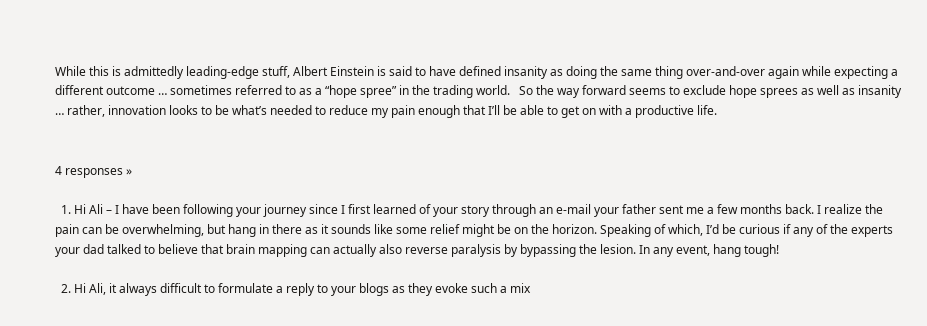While this is admittedly leading-edge stuff, Albert Einstein is said to have defined insanity as doing the same thing over-and-over again while expecting a different outcome … sometimes referred to as a “hope spree” in the trading world.   So the way forward seems to exclude hope sprees as well as insanity … rather, innovation looks to be what’s needed to reduce my pain enough that I’ll be able to get on with a productive life.


4 responses »

  1. Hi Ali – I have been following your journey since I first learned of your story through an e-mail your father sent me a few months back. I realize the pain can be overwhelming, but hang in there as it sounds like some relief might be on the horizon. Speaking of which, I’d be curious if any of the experts your dad talked to believe that brain mapping can actually also reverse paralysis by bypassing the lesion. In any event, hang tough!

  2. Hi Ali, it always difficult to formulate a reply to your blogs as they evoke such a mix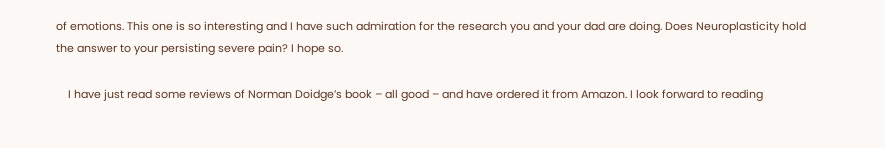of emotions. This one is so interesting and I have such admiration for the research you and your dad are doing. Does Neuroplasticity hold the answer to your persisting severe pain? I hope so.

    I have just read some reviews of Norman Doidge’s book – all good – and have ordered it from Amazon. I look forward to reading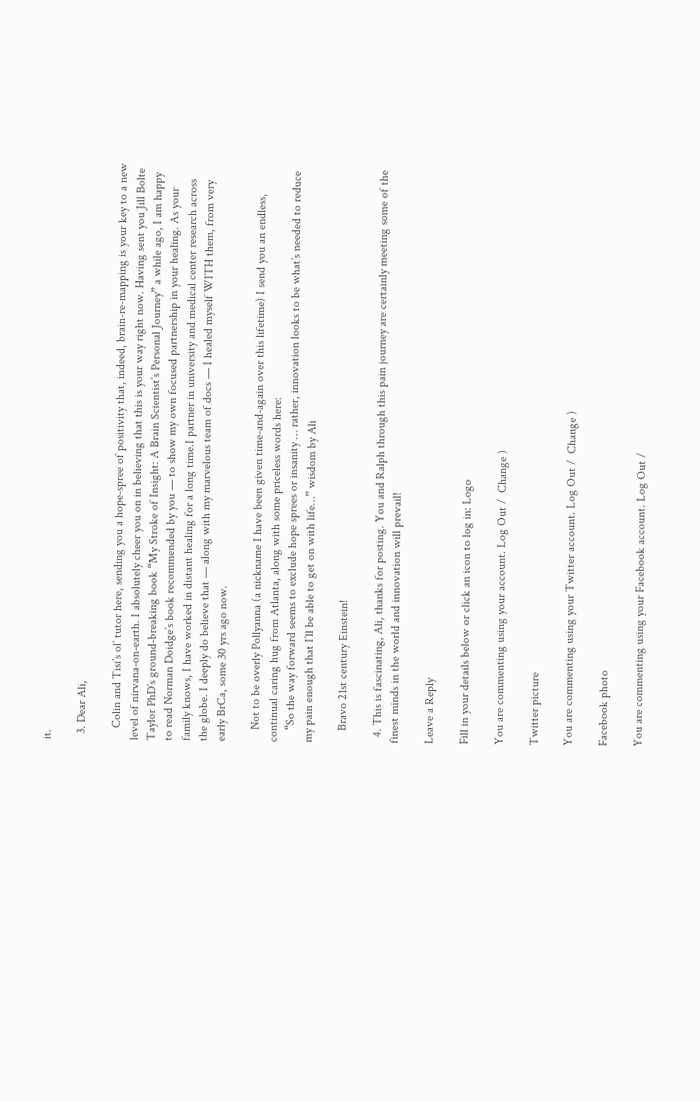it.

  3. Dear Ali,

    Colin and Tisi’s ol’ tutor here, sending you a hope-spree of positivity that, indeed, brain-re-mapping is your key to a new level of nirvana-on-earth. I absolutely cheer you on in believing that this is your way right now. Having sent you Jill Bolte Taylor PhD’s ground-breaking book “My Stroke of Insight: A Brain Scientist’s Personal Journey” a while ago, I am happy to read Norman Doidge’s book recommended by you — to show my own focused partnership in your healing. As your family knows, I have worked in distant healing for a long time.I partner in university and medical center research across the globe. I deeply do believe that — along with my marvelous team of docs — I healed myself WITH them, from very early BrCa, some 30 yrs ago now.

    Not to be overly Pollyanna (a nickname I have been given time-and-again over this lifetime) I send you an endless, continual caring hug from Atlanta, along with some priceless words here:
    “So the way forward seems to exclude hope sprees or insanity … rather, innovation looks to be what’s needed to reduce my pain enough that I’ll be able to get on with life…” wisdom by Ali

    Bravo 21st century Einstein!

  4. This is fascinating, Ali, thanks for posting. You and Ralph through this pain journey are certainly meeting some of the finest minds in the world and innovation will prevail!

Leave a Reply

Fill in your details below or click an icon to log in: Logo

You are commenting using your account. Log Out /  Change )

Twitter picture

You are commenting using your Twitter account. Log Out /  Change )

Facebook photo

You are commenting using your Facebook account. Log Out /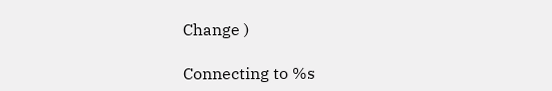Change )

Connecting to %s